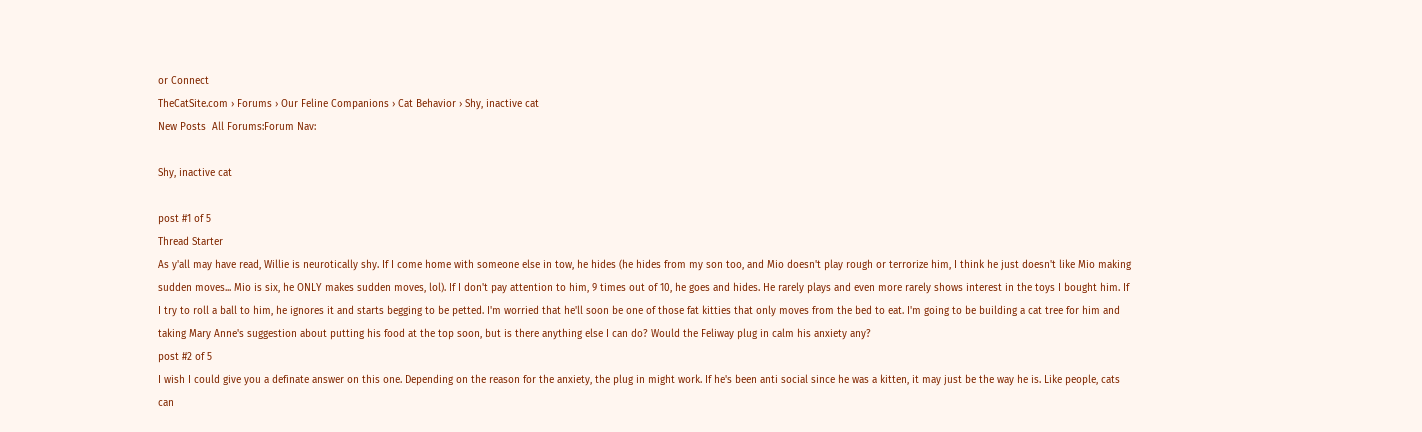or Connect
TheCatSite.com › Forums › Our Feline Companions › Cat Behavior › Shy, inactive cat
New Posts  All Forums:Forum Nav:

Shy, inactive cat

post #1 of 5
Thread Starter
As y'all may have read, Willie is neurotically shy. If I come home with someone else in tow, he hides (he hides from my son too, and Mio doesn't play rough or terrorize him, I think he just doesn't like Mio making sudden moves... Mio is six, he ONLY makes sudden moves, lol). If I don't pay attention to him, 9 times out of 10, he goes and hides. He rarely plays and even more rarely shows interest in the toys I bought him. If I try to roll a ball to him, he ignores it and starts begging to be petted. I'm worried that he'll soon be one of those fat kitties that only moves from the bed to eat. I'm going to be building a cat tree for him and taking Mary Anne's suggestion about putting his food at the top soon, but is there anything else I can do? Would the Feliway plug in calm his anxiety any?
post #2 of 5
I wish I could give you a definate answer on this one. Depending on the reason for the anxiety, the plug in might work. If he's been anti social since he was a kitten, it may just be the way he is. Like people, cats can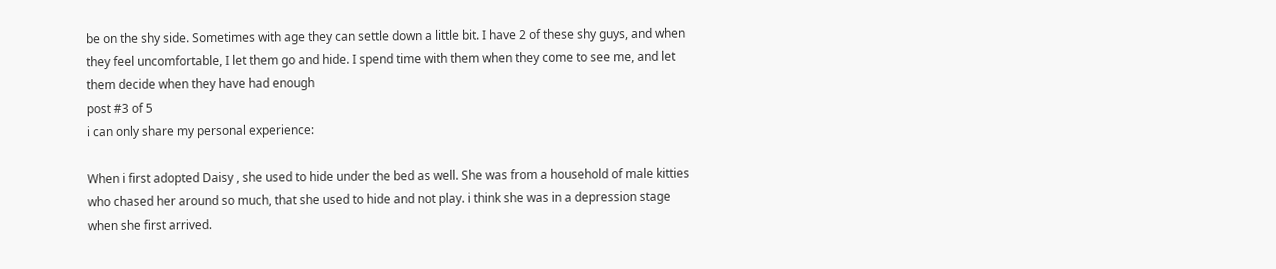be on the shy side. Sometimes with age they can settle down a little bit. I have 2 of these shy guys, and when they feel uncomfortable, I let them go and hide. I spend time with them when they come to see me, and let them decide when they have had enough
post #3 of 5
i can only share my personal experience:

When i first adopted Daisy , she used to hide under the bed as well. She was from a household of male kitties who chased her around so much, that she used to hide and not play. i think she was in a depression stage when she first arrived.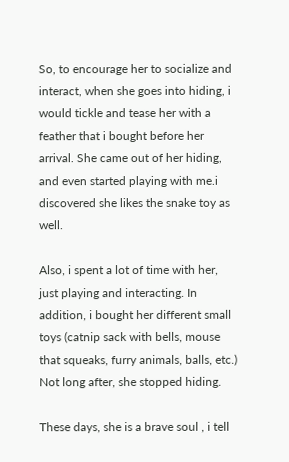So, to encourage her to socialize and interact, when she goes into hiding, i would tickle and tease her with a feather that i bought before her arrival. She came out of her hiding, and even started playing with me.i discovered she likes the snake toy as well.

Also, i spent a lot of time with her, just playing and interacting. In addition, i bought her different small toys (catnip sack with bells, mouse that squeaks, furry animals, balls, etc.) Not long after, she stopped hiding.

These days, she is a brave soul , i tell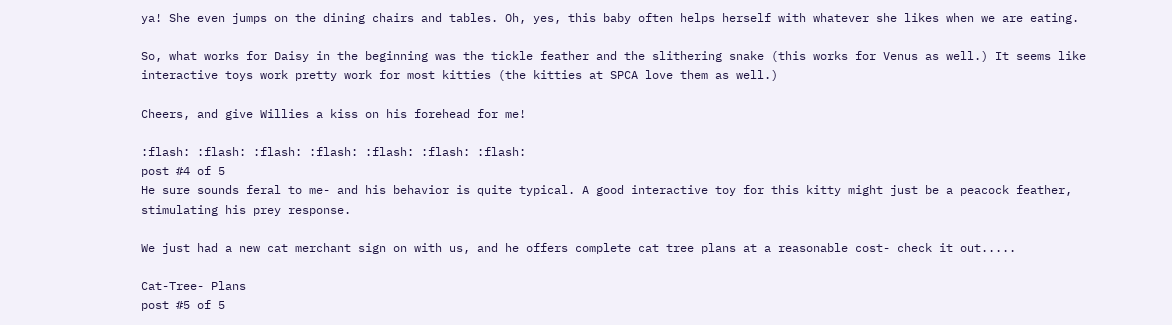ya! She even jumps on the dining chairs and tables. Oh, yes, this baby often helps herself with whatever she likes when we are eating.

So, what works for Daisy in the beginning was the tickle feather and the slithering snake (this works for Venus as well.) It seems like interactive toys work pretty work for most kitties (the kitties at SPCA love them as well.)

Cheers, and give Willies a kiss on his forehead for me!

:flash: :flash: :flash: :flash: :flash: :flash: :flash:
post #4 of 5
He sure sounds feral to me- and his behavior is quite typical. A good interactive toy for this kitty might just be a peacock feather, stimulating his prey response.

We just had a new cat merchant sign on with us, and he offers complete cat tree plans at a reasonable cost- check it out.....

Cat-Tree- Plans
post #5 of 5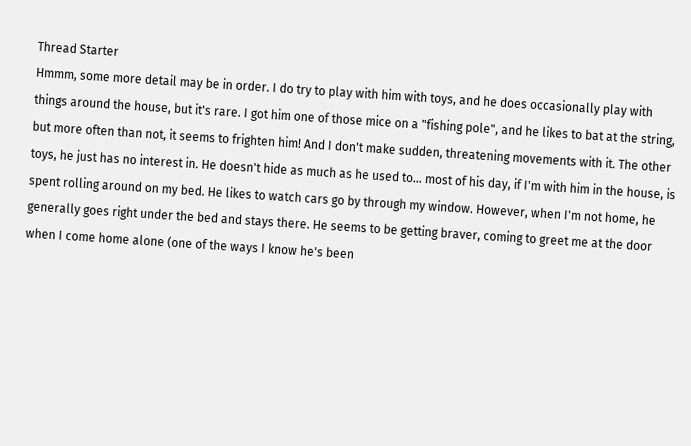Thread Starter
Hmmm, some more detail may be in order. I do try to play with him with toys, and he does occasionally play with things around the house, but it's rare. I got him one of those mice on a "fishing pole", and he likes to bat at the string, but more often than not, it seems to frighten him! And I don't make sudden, threatening movements with it. The other toys, he just has no interest in. He doesn't hide as much as he used to... most of his day, if I'm with him in the house, is spent rolling around on my bed. He likes to watch cars go by through my window. However, when I'm not home, he generally goes right under the bed and stays there. He seems to be getting braver, coming to greet me at the door when I come home alone (one of the ways I know he's been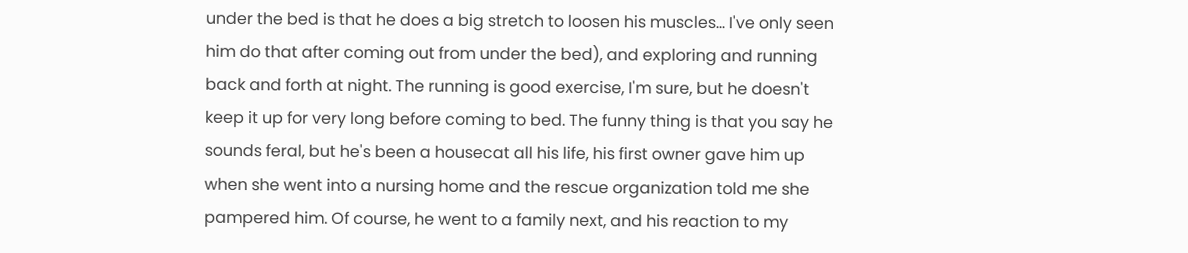under the bed is that he does a big stretch to loosen his muscles... I've only seen him do that after coming out from under the bed), and exploring and running back and forth at night. The running is good exercise, I'm sure, but he doesn't keep it up for very long before coming to bed. The funny thing is that you say he sounds feral, but he's been a housecat all his life, his first owner gave him up when she went into a nursing home and the rescue organization told me she pampered him. Of course, he went to a family next, and his reaction to my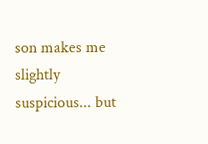son makes me slightly suspicious... but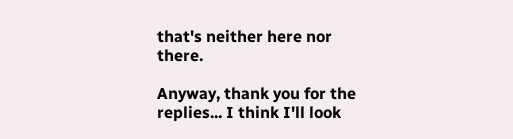that's neither here nor there.

Anyway, thank you for the replies... I think I'll look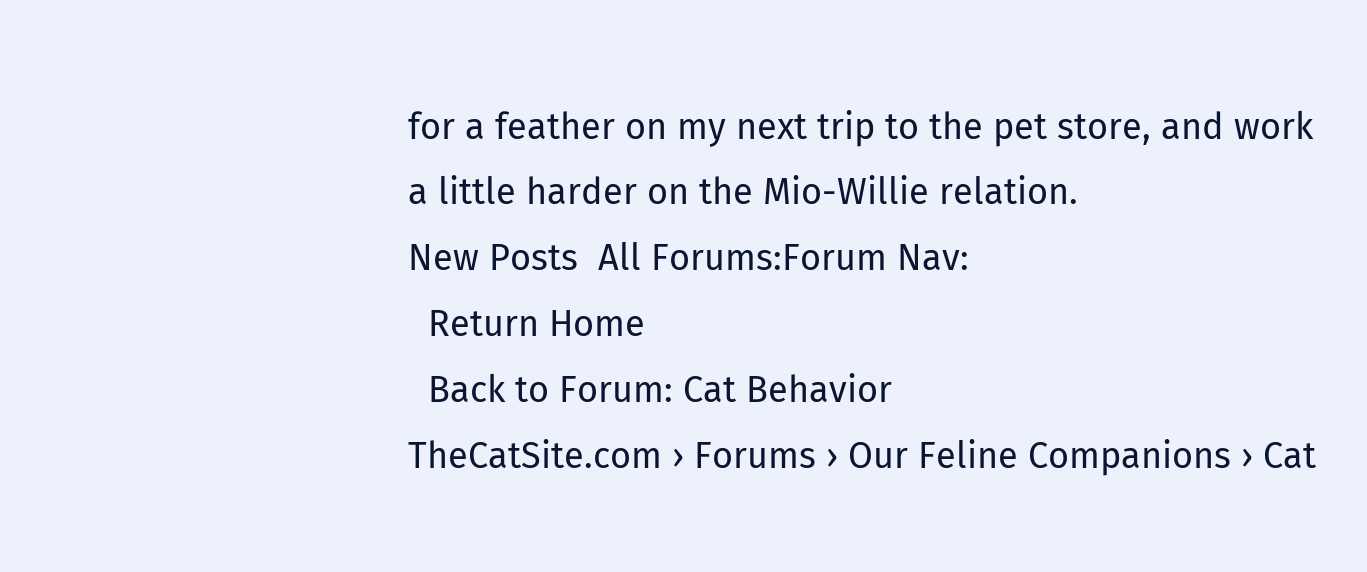for a feather on my next trip to the pet store, and work a little harder on the Mio-Willie relation.
New Posts  All Forums:Forum Nav:
  Return Home
  Back to Forum: Cat Behavior
TheCatSite.com › Forums › Our Feline Companions › Cat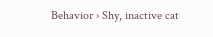Behavior › Shy, inactive cat